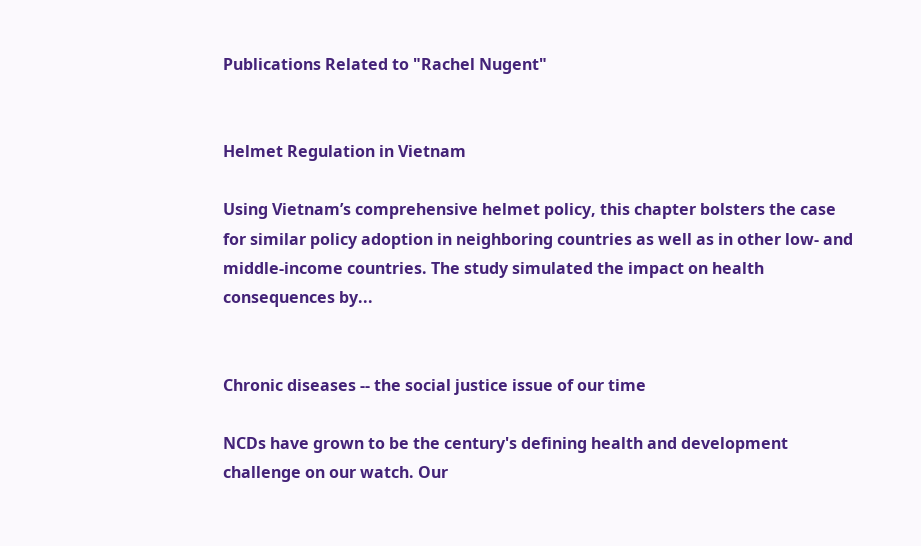Publications Related to "Rachel Nugent"


Helmet Regulation in Vietnam

Using Vietnam’s comprehensive helmet policy, this chapter bolsters the case for similar policy adoption in neighboring countries as well as in other low- and middle-income countries. The study simulated the impact on health consequences by...


Chronic diseases -- the social justice issue of our time

NCDs have grown to be the century's defining health and development challenge on our watch. Our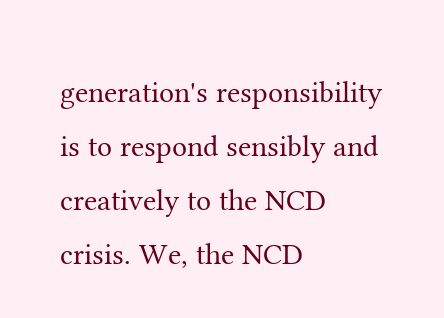generation's responsibility is to respond sensibly and creatively to the NCD crisis. We, the NCD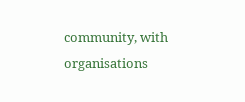community, with organisations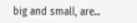big and small, are...